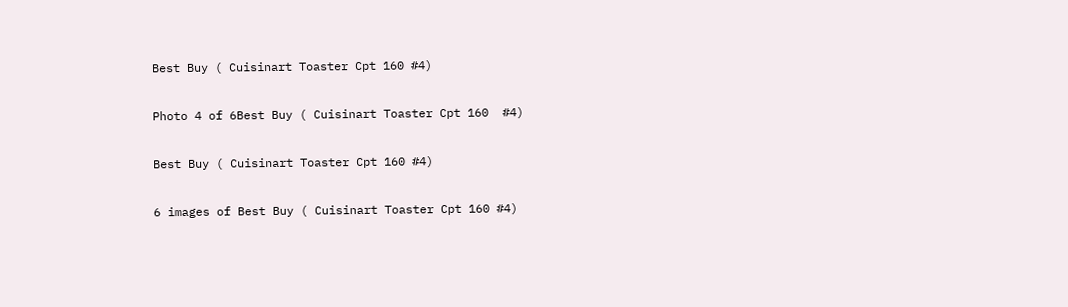Best Buy ( Cuisinart Toaster Cpt 160 #4)

Photo 4 of 6Best Buy ( Cuisinart Toaster Cpt 160  #4)

Best Buy ( Cuisinart Toaster Cpt 160 #4)

6 images of Best Buy ( Cuisinart Toaster Cpt 160 #4)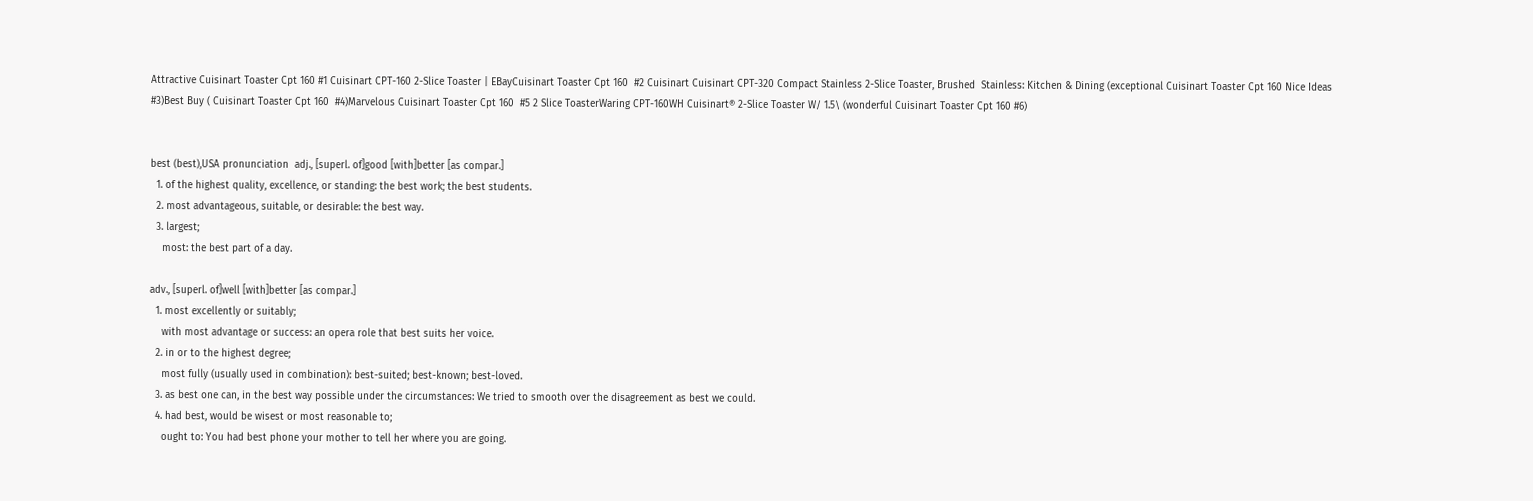Attractive Cuisinart Toaster Cpt 160 #1 Cuisinart CPT-160 2-Slice Toaster | EBayCuisinart Toaster Cpt 160  #2 Cuisinart Cuisinart CPT-320 Compact Stainless 2-Slice Toaster, Brushed  Stainless: Kitchen & Dining (exceptional Cuisinart Toaster Cpt 160 Nice Ideas #3)Best Buy ( Cuisinart Toaster Cpt 160  #4)Marvelous Cuisinart Toaster Cpt 160  #5 2 Slice ToasterWaring CPT-160WH Cuisinart® 2-Slice Toaster W/ 1.5\ (wonderful Cuisinart Toaster Cpt 160 #6)


best (best),USA pronunciation  adj., [superl. of]good [with]better [as compar.]
  1. of the highest quality, excellence, or standing: the best work; the best students.
  2. most advantageous, suitable, or desirable: the best way.
  3. largest;
    most: the best part of a day.

adv., [superl. of]well [with]better [as compar.]
  1. most excellently or suitably;
    with most advantage or success: an opera role that best suits her voice.
  2. in or to the highest degree;
    most fully (usually used in combination): best-suited; best-known; best-loved.
  3. as best one can, in the best way possible under the circumstances: We tried to smooth over the disagreement as best we could.
  4. had best, would be wisest or most reasonable to;
    ought to: You had best phone your mother to tell her where you are going.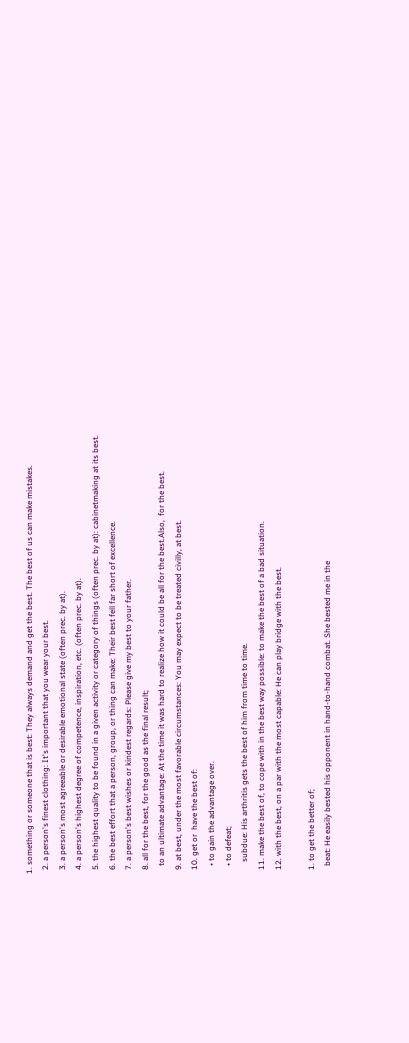1. something or someone that is best: They always demand and get the best. The best of us can make mistakes.
  2. a person's finest clothing: It's important that you wear your best.
  3. a person's most agreeable or desirable emotional state (often prec. by at).
  4. a person's highest degree of competence, inspiration, etc. (often prec. by at).
  5. the highest quality to be found in a given activity or category of things (often prec. by at): cabinetmaking at its best.
  6. the best effort that a person, group, or thing can make: Their best fell far short of excellence.
  7. a person's best wishes or kindest regards: Please give my best to your father.
  8. all for the best, for the good as the final result;
    to an ultimate advantage: At the time it was hard to realize how it could be all for the best.Also,  for the best.
  9. at best, under the most favorable circumstances: You may expect to be treated civilly, at best.
  10. get or  have the best of:
    • to gain the advantage over.
    • to defeat;
      subdue: His arthritis gets the best of him from time to time.
  11. make the best of, to cope with in the best way possible: to make the best of a bad situation.
  12. with the best, on a par with the most capable: He can play bridge with the best.

  1. to get the better of;
    beat: He easily bested his opponent in hand-to-hand combat. She bested me in the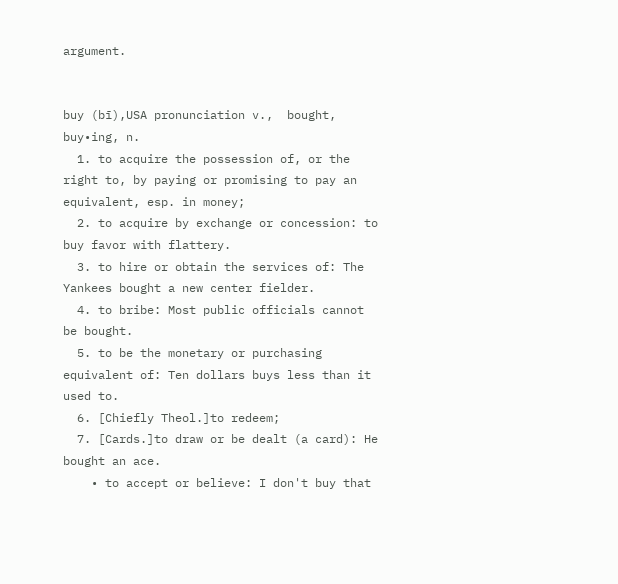argument.


buy (bī),USA pronunciation v.,  bought, buy•ing, n.
  1. to acquire the possession of, or the right to, by paying or promising to pay an equivalent, esp. in money;
  2. to acquire by exchange or concession: to buy favor with flattery.
  3. to hire or obtain the services of: The Yankees bought a new center fielder.
  4. to bribe: Most public officials cannot be bought.
  5. to be the monetary or purchasing equivalent of: Ten dollars buys less than it used to.
  6. [Chiefly Theol.]to redeem;
  7. [Cards.]to draw or be dealt (a card): He bought an ace.
    • to accept or believe: I don't buy that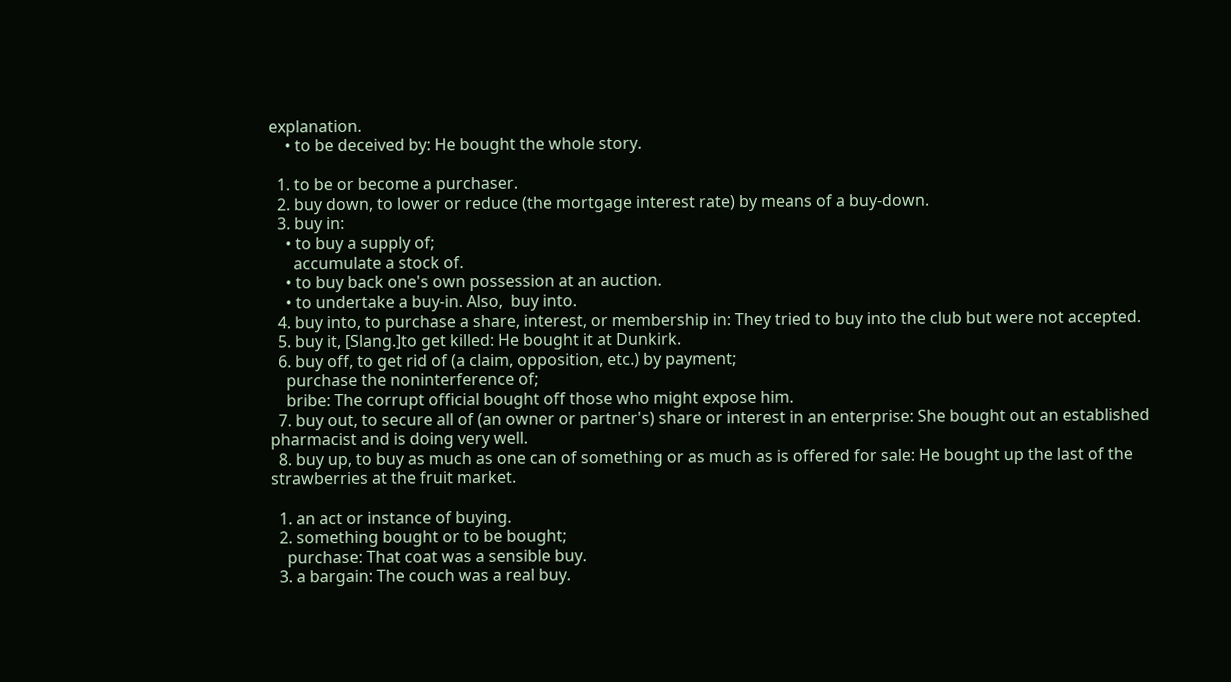explanation.
    • to be deceived by: He bought the whole story.

  1. to be or become a purchaser.
  2. buy down, to lower or reduce (the mortgage interest rate) by means of a buy-down.
  3. buy in:
    • to buy a supply of;
      accumulate a stock of.
    • to buy back one's own possession at an auction.
    • to undertake a buy-in. Also,  buy into.
  4. buy into, to purchase a share, interest, or membership in: They tried to buy into the club but were not accepted.
  5. buy it, [Slang.]to get killed: He bought it at Dunkirk.
  6. buy off, to get rid of (a claim, opposition, etc.) by payment;
    purchase the noninterference of;
    bribe: The corrupt official bought off those who might expose him.
  7. buy out, to secure all of (an owner or partner's) share or interest in an enterprise: She bought out an established pharmacist and is doing very well.
  8. buy up, to buy as much as one can of something or as much as is offered for sale: He bought up the last of the strawberries at the fruit market.

  1. an act or instance of buying.
  2. something bought or to be bought;
    purchase: That coat was a sensible buy.
  3. a bargain: The couch was a real buy.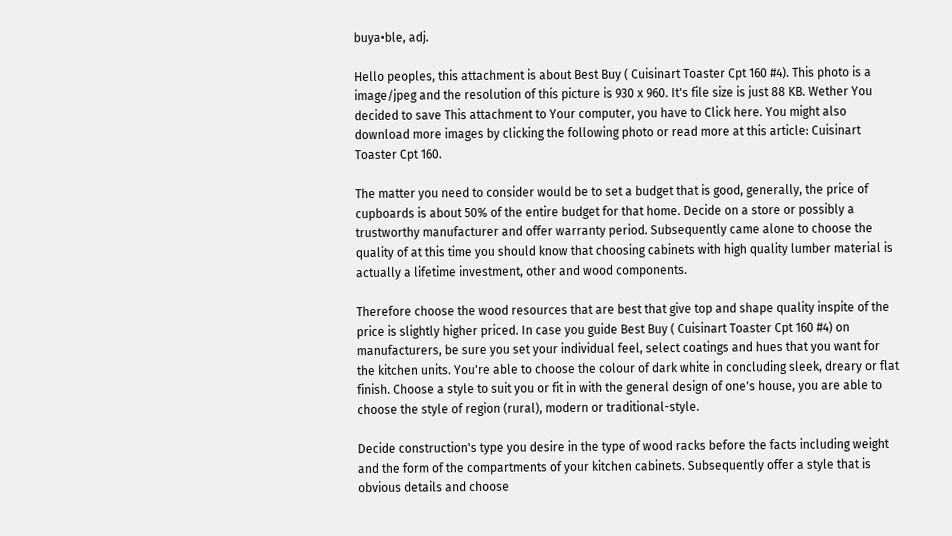buya•ble, adj.

Hello peoples, this attachment is about Best Buy ( Cuisinart Toaster Cpt 160 #4). This photo is a image/jpeg and the resolution of this picture is 930 x 960. It's file size is just 88 KB. Wether You decided to save This attachment to Your computer, you have to Click here. You might also download more images by clicking the following photo or read more at this article: Cuisinart Toaster Cpt 160.

The matter you need to consider would be to set a budget that is good, generally, the price of cupboards is about 50% of the entire budget for that home. Decide on a store or possibly a trustworthy manufacturer and offer warranty period. Subsequently came alone to choose the quality of at this time you should know that choosing cabinets with high quality lumber material is actually a lifetime investment, other and wood components.

Therefore choose the wood resources that are best that give top and shape quality inspite of the price is slightly higher priced. In case you guide Best Buy ( Cuisinart Toaster Cpt 160 #4) on manufacturers, be sure you set your individual feel, select coatings and hues that you want for the kitchen units. You're able to choose the colour of dark white in concluding sleek, dreary or flat finish. Choose a style to suit you or fit in with the general design of one's house, you are able to choose the style of region (rural), modern or traditional-style.

Decide construction's type you desire in the type of wood racks before the facts including weight and the form of the compartments of your kitchen cabinets. Subsequently offer a style that is obvious details and choose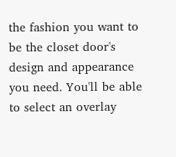the fashion you want to be the closet door's design and appearance you need. You'll be able to select an overlay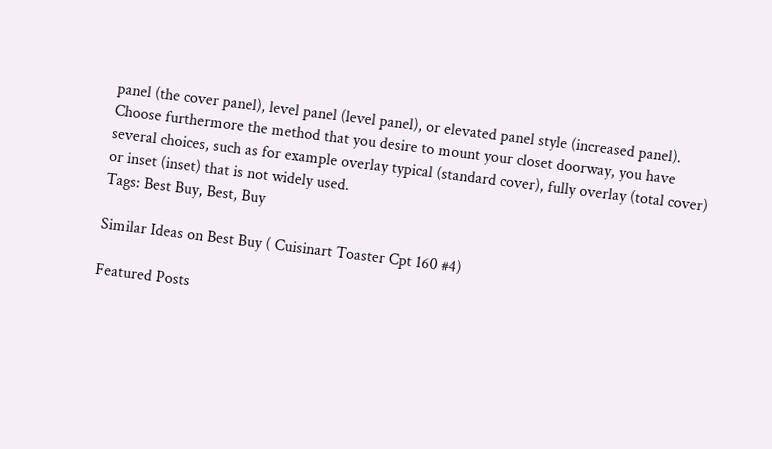panel (the cover panel), level panel (level panel), or elevated panel style (increased panel). Choose furthermore the method that you desire to mount your closet doorway, you have several choices, such as for example overlay typical (standard cover), fully overlay (total cover) or inset (inset) that is not widely used.
Tags: Best Buy, Best, Buy

Similar Ideas on Best Buy ( Cuisinart Toaster Cpt 160 #4)

Featured Posts